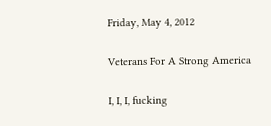Friday, May 4, 2012

Veterans For A Strong America

I, I, I, fucking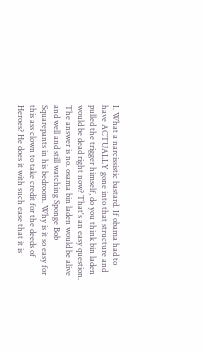I. What a narcissistic bastard. If obama had to have ACTUALLY gone into that structure and pulled the trigger himself, do you think bin laden would be dead right now? That's an easy question. The answer is no. osama bin laden would be alive and well and still watching Sponge Bob Squarepants in his bedroom. Why is it so easy for this ass clown to take credit for the deeds of Heroes? He does it with such ease that it is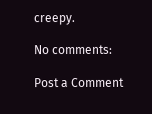creepy.

No comments:

Post a Comment